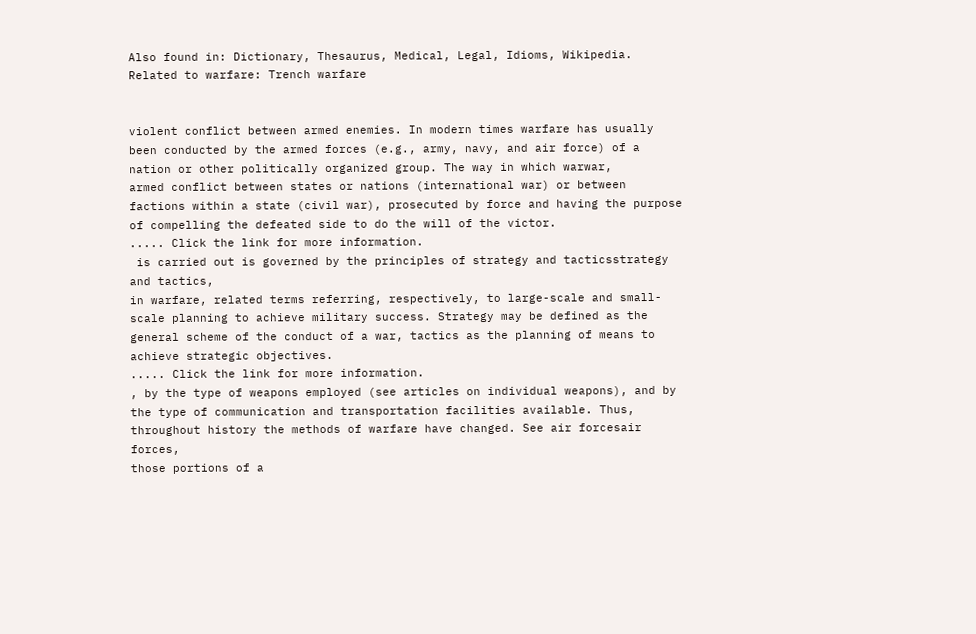Also found in: Dictionary, Thesaurus, Medical, Legal, Idioms, Wikipedia.
Related to warfare: Trench warfare


violent conflict between armed enemies. In modern times warfare has usually been conducted by the armed forces (e.g., army, navy, and air force) of a nation or other politically organized group. The way in which warwar,
armed conflict between states or nations (international war) or between factions within a state (civil war), prosecuted by force and having the purpose of compelling the defeated side to do the will of the victor.
..... Click the link for more information.
 is carried out is governed by the principles of strategy and tacticsstrategy and tactics,
in warfare, related terms referring, respectively, to large-scale and small-scale planning to achieve military success. Strategy may be defined as the general scheme of the conduct of a war, tactics as the planning of means to achieve strategic objectives.
..... Click the link for more information.
, by the type of weapons employed (see articles on individual weapons), and by the type of communication and transportation facilities available. Thus, throughout history the methods of warfare have changed. See air forcesair forces,
those portions of a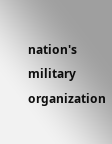nation's military organization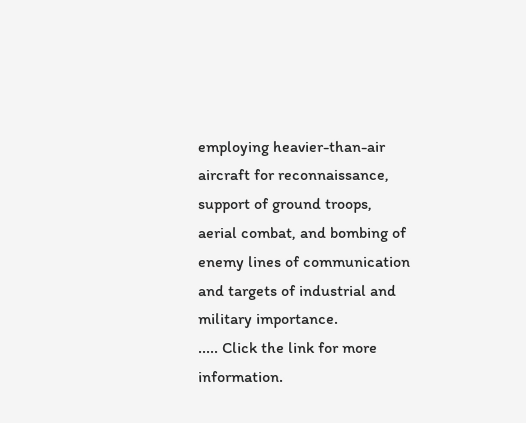employing heavier-than-air aircraft for reconnaissance, support of ground troops, aerial combat, and bombing of enemy lines of communication and targets of industrial and military importance.
..... Click the link for more information.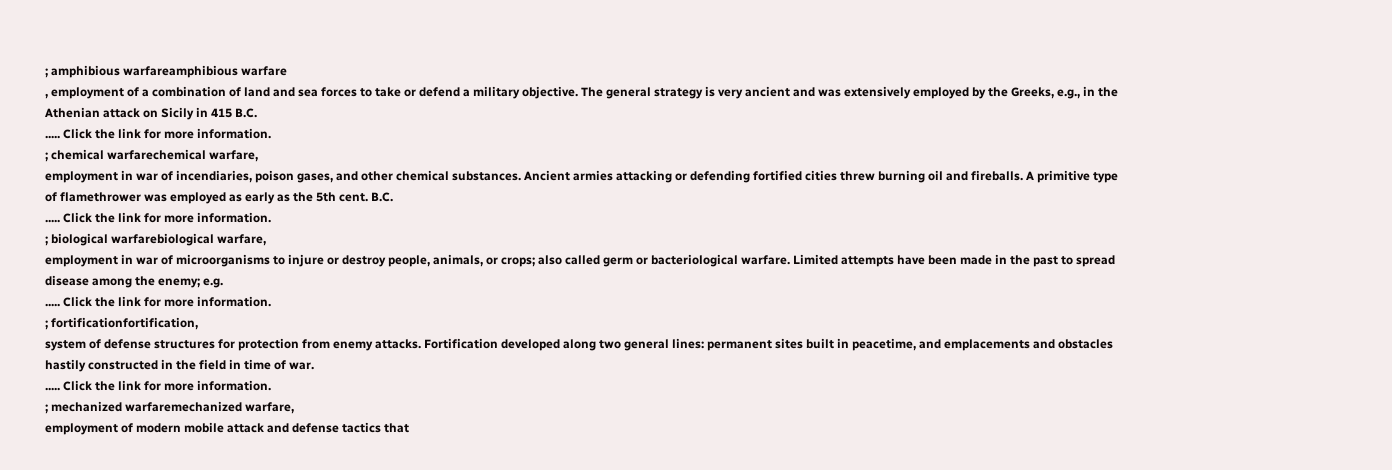; amphibious warfareamphibious warfare
, employment of a combination of land and sea forces to take or defend a military objective. The general strategy is very ancient and was extensively employed by the Greeks, e.g., in the Athenian attack on Sicily in 415 B.C.
..... Click the link for more information.
; chemical warfarechemical warfare,
employment in war of incendiaries, poison gases, and other chemical substances. Ancient armies attacking or defending fortified cities threw burning oil and fireballs. A primitive type of flamethrower was employed as early as the 5th cent. B.C.
..... Click the link for more information.
; biological warfarebiological warfare,
employment in war of microorganisms to injure or destroy people, animals, or crops; also called germ or bacteriological warfare. Limited attempts have been made in the past to spread disease among the enemy; e.g.
..... Click the link for more information.
; fortificationfortification,
system of defense structures for protection from enemy attacks. Fortification developed along two general lines: permanent sites built in peacetime, and emplacements and obstacles hastily constructed in the field in time of war.
..... Click the link for more information.
; mechanized warfaremechanized warfare,
employment of modern mobile attack and defense tactics that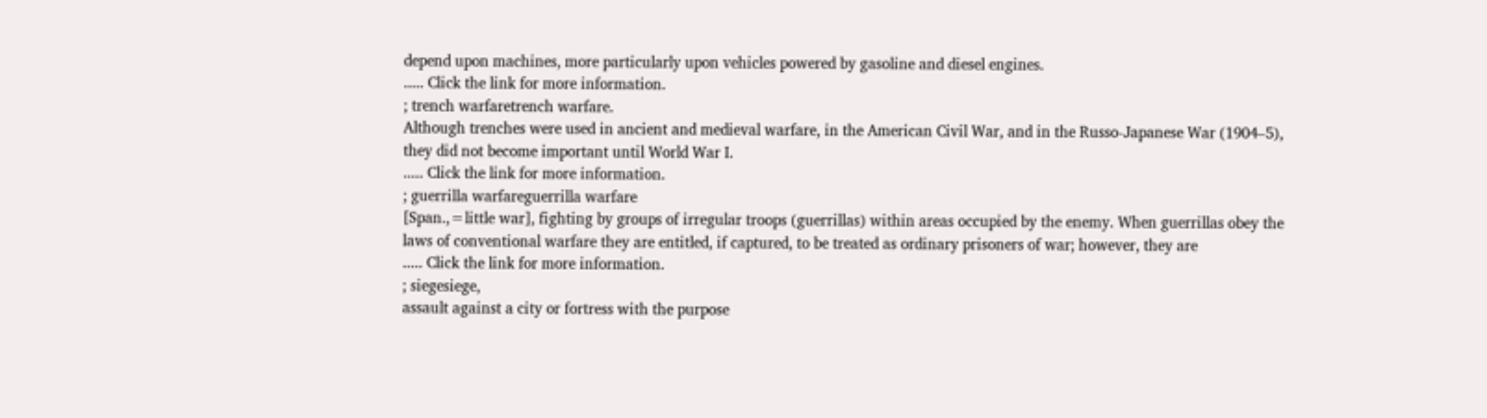depend upon machines, more particularly upon vehicles powered by gasoline and diesel engines.
..... Click the link for more information.
; trench warfaretrench warfare.
Although trenches were used in ancient and medieval warfare, in the American Civil War, and in the Russo-Japanese War (1904–5), they did not become important until World War I.
..... Click the link for more information.
; guerrilla warfareguerrilla warfare
[Span.,=little war], fighting by groups of irregular troops (guerrillas) within areas occupied by the enemy. When guerrillas obey the laws of conventional warfare they are entitled, if captured, to be treated as ordinary prisoners of war; however, they are
..... Click the link for more information.
; siegesiege,
assault against a city or fortress with the purpose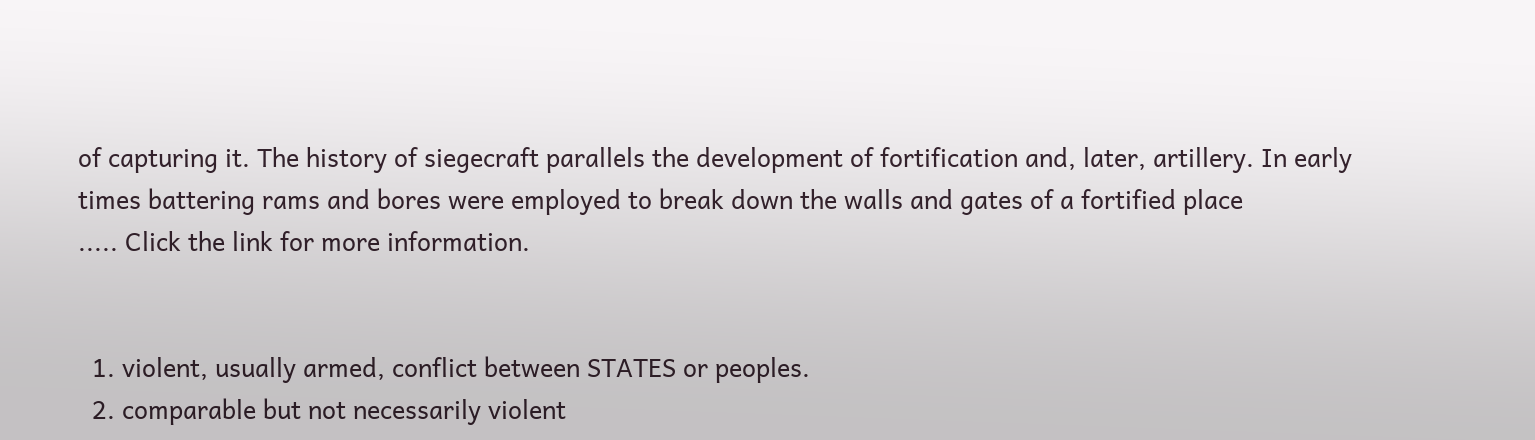of capturing it. The history of siegecraft parallels the development of fortification and, later, artillery. In early times battering rams and bores were employed to break down the walls and gates of a fortified place
..... Click the link for more information.


  1. violent, usually armed, conflict between STATES or peoples.
  2. comparable but not necessarily violent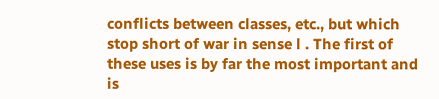conflicts between classes, etc., but which stop short of war in sense l . The first of these uses is by far the most important and is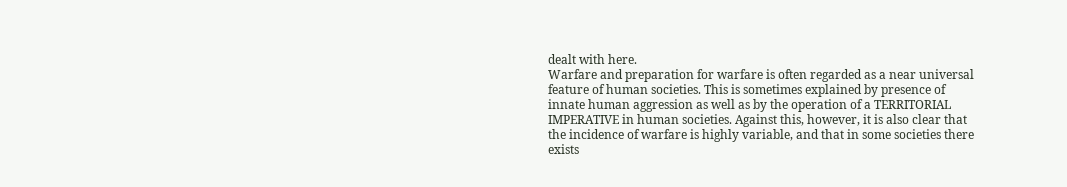dealt with here.
Warfare and preparation for warfare is often regarded as a near universal feature of human societies. This is sometimes explained by presence of innate human aggression as well as by the operation of a TERRITORIAL IMPERATIVE in human societies. Against this, however, it is also clear that the incidence of warfare is highly variable, and that in some societies there exists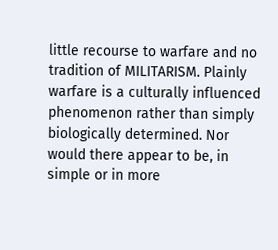little recourse to warfare and no tradition of MILITARISM. Plainly warfare is a culturally influenced phenomenon rather than simply biologically determined. Nor would there appear to be, in simple or in more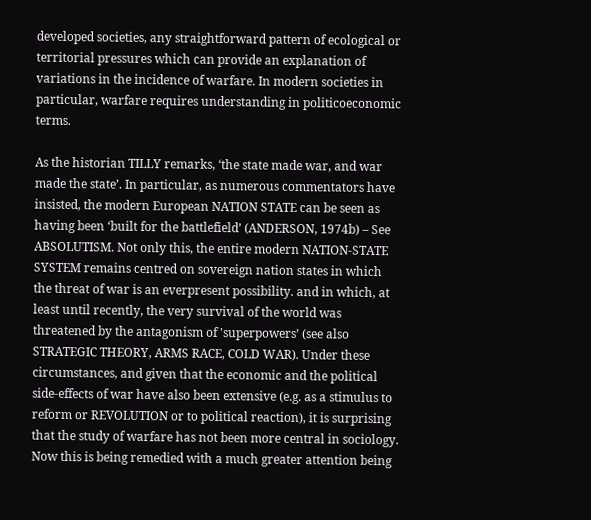developed societies, any straightforward pattern of ecological or territorial pressures which can provide an explanation of variations in the incidence of warfare. In modern societies in particular, warfare requires understanding in politicoeconomic terms.

As the historian TILLY remarks, ‘the state made war, and war made the state’. In particular, as numerous commentators have insisted, the modern European NATION STATE can be seen as having been ‘built for the battlefield’ (ANDERSON, 1974b) – See ABSOLUTISM. Not only this, the entire modern NATION-STATE SYSTEM remains centred on sovereign nation states in which the threat of war is an everpresent possibility. and in which, at least until recently, the very survival of the world was threatened by the antagonism of 'superpowers’ (see also STRATEGIC THEORY, ARMS RACE, COLD WAR). Under these circumstances, and given that the economic and the political side-effects of war have also been extensive (e.g. as a stimulus to reform or REVOLUTION or to political reaction), it is surprising that the study of warfare has not been more central in sociology. Now this is being remedied with a much greater attention being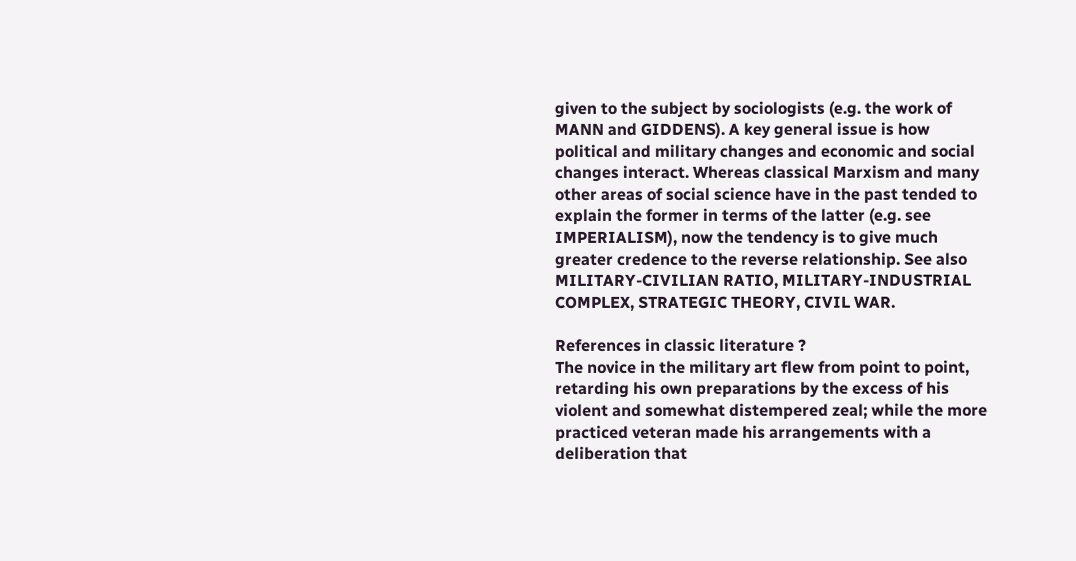given to the subject by sociologists (e.g. the work of MANN and GIDDENS). A key general issue is how political and military changes and economic and social changes interact. Whereas classical Marxism and many other areas of social science have in the past tended to explain the former in terms of the latter (e.g. see IMPERIALISM), now the tendency is to give much greater credence to the reverse relationship. See also MILITARY-CIVILIAN RATIO, MILITARY-INDUSTRIAL COMPLEX, STRATEGIC THEORY, CIVIL WAR.

References in classic literature ?
The novice in the military art flew from point to point, retarding his own preparations by the excess of his violent and somewhat distempered zeal; while the more practiced veteran made his arrangements with a deliberation that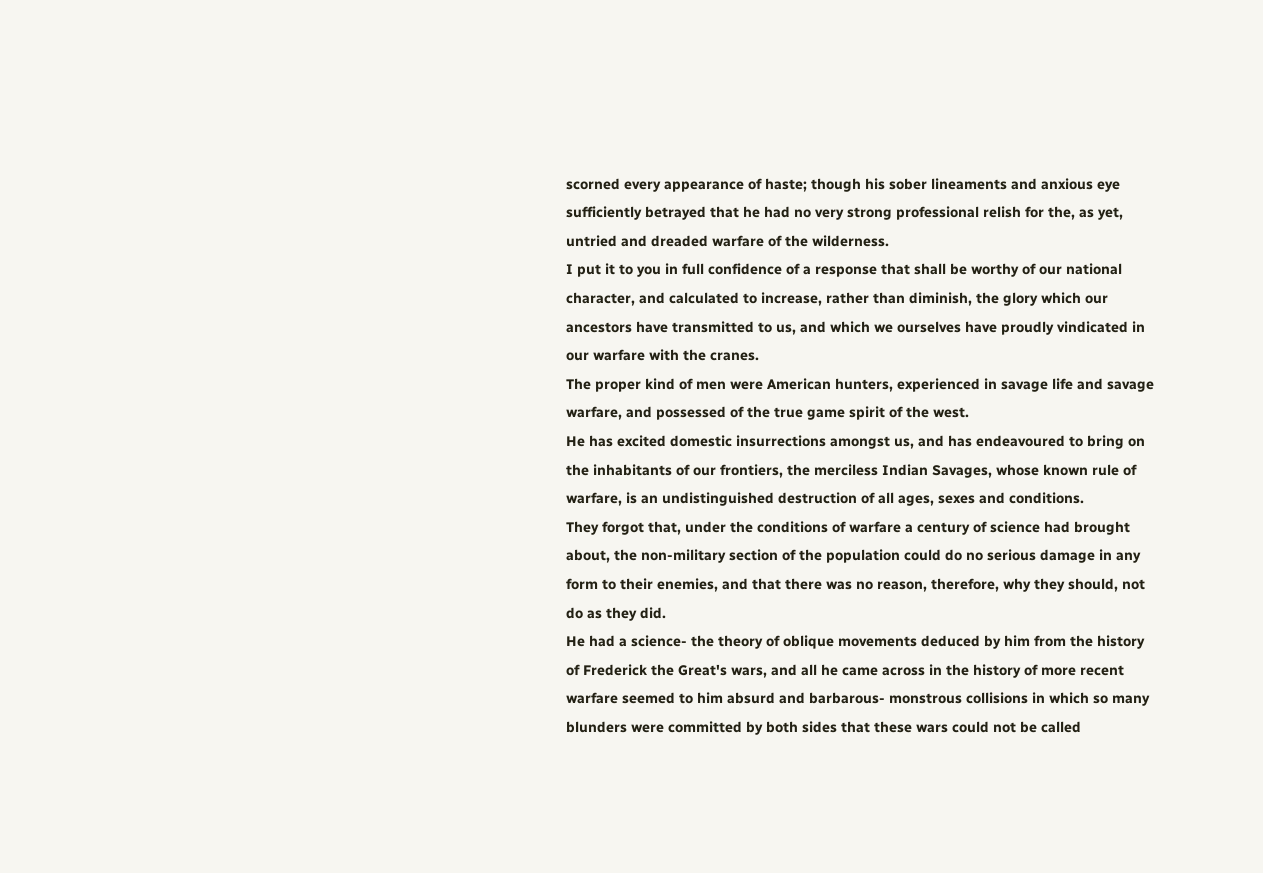scorned every appearance of haste; though his sober lineaments and anxious eye sufficiently betrayed that he had no very strong professional relish for the, as yet, untried and dreaded warfare of the wilderness.
I put it to you in full confidence of a response that shall be worthy of our national character, and calculated to increase, rather than diminish, the glory which our ancestors have transmitted to us, and which we ourselves have proudly vindicated in our warfare with the cranes.
The proper kind of men were American hunters, experienced in savage life and savage warfare, and possessed of the true game spirit of the west.
He has excited domestic insurrections amongst us, and has endeavoured to bring on the inhabitants of our frontiers, the merciless Indian Savages, whose known rule of warfare, is an undistinguished destruction of all ages, sexes and conditions.
They forgot that, under the conditions of warfare a century of science had brought about, the non-military section of the population could do no serious damage in any form to their enemies, and that there was no reason, therefore, why they should, not do as they did.
He had a science- the theory of oblique movements deduced by him from the history of Frederick the Great's wars, and all he came across in the history of more recent warfare seemed to him absurd and barbarous- monstrous collisions in which so many blunders were committed by both sides that these wars could not be called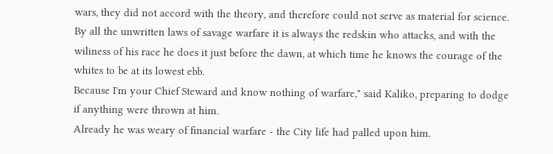wars, they did not accord with the theory, and therefore could not serve as material for science.
By all the unwritten laws of savage warfare it is always the redskin who attacks, and with the wiliness of his race he does it just before the dawn, at which time he knows the courage of the whites to be at its lowest ebb.
Because I'm your Chief Steward and know nothing of warfare," said Kaliko, preparing to dodge if anything were thrown at him.
Already he was weary of financial warfare - the City life had palled upon him.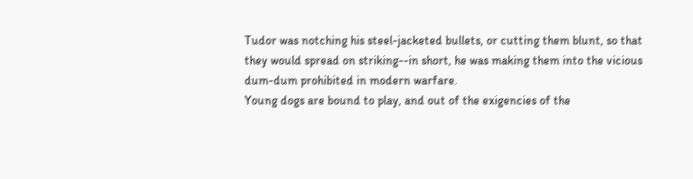Tudor was notching his steel-jacketed bullets, or cutting them blunt, so that they would spread on striking--in short, he was making them into the vicious dum-dum prohibited in modern warfare.
Young dogs are bound to play, and out of the exigencies of the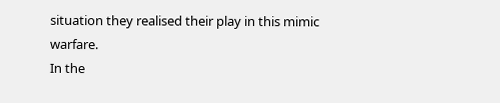situation they realised their play in this mimic warfare.
In the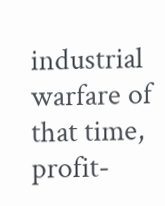industrial warfare of that time, profit-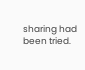sharing had been tried.